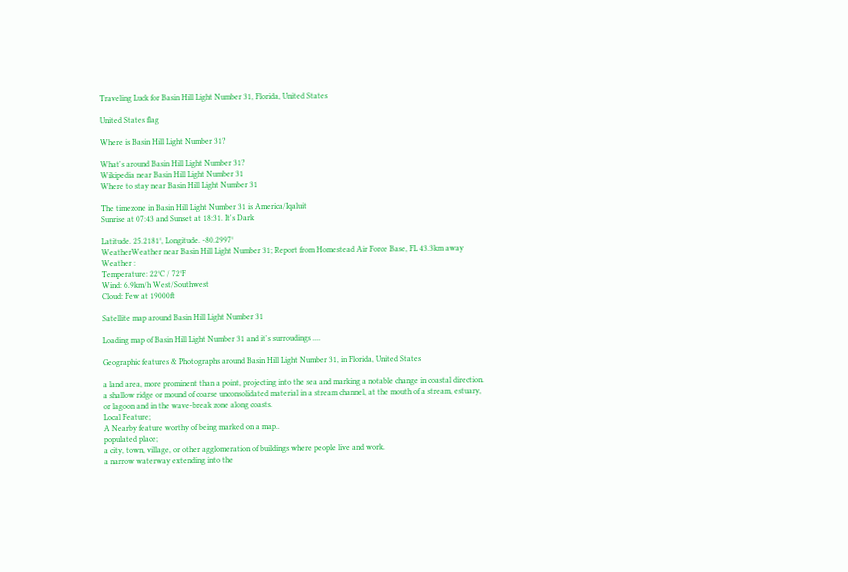Traveling Luck for Basin Hill Light Number 31, Florida, United States

United States flag

Where is Basin Hill Light Number 31?

What's around Basin Hill Light Number 31?
Wikipedia near Basin Hill Light Number 31
Where to stay near Basin Hill Light Number 31

The timezone in Basin Hill Light Number 31 is America/Iqaluit
Sunrise at 07:43 and Sunset at 18:31. It's Dark

Latitude. 25.2181°, Longitude. -80.2997°
WeatherWeather near Basin Hill Light Number 31; Report from Homestead Air Force Base, FL 43.3km away
Weather :
Temperature: 22°C / 72°F
Wind: 6.9km/h West/Southwest
Cloud: Few at 19000ft

Satellite map around Basin Hill Light Number 31

Loading map of Basin Hill Light Number 31 and it's surroudings ....

Geographic features & Photographs around Basin Hill Light Number 31, in Florida, United States

a land area, more prominent than a point, projecting into the sea and marking a notable change in coastal direction.
a shallow ridge or mound of coarse unconsolidated material in a stream channel, at the mouth of a stream, estuary, or lagoon and in the wave-break zone along coasts.
Local Feature;
A Nearby feature worthy of being marked on a map..
populated place;
a city, town, village, or other agglomeration of buildings where people live and work.
a narrow waterway extending into the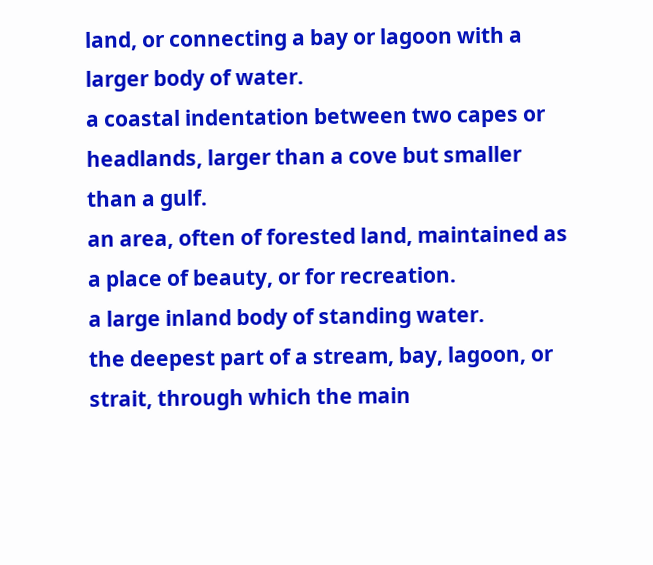land, or connecting a bay or lagoon with a larger body of water.
a coastal indentation between two capes or headlands, larger than a cove but smaller than a gulf.
an area, often of forested land, maintained as a place of beauty, or for recreation.
a large inland body of standing water.
the deepest part of a stream, bay, lagoon, or strait, through which the main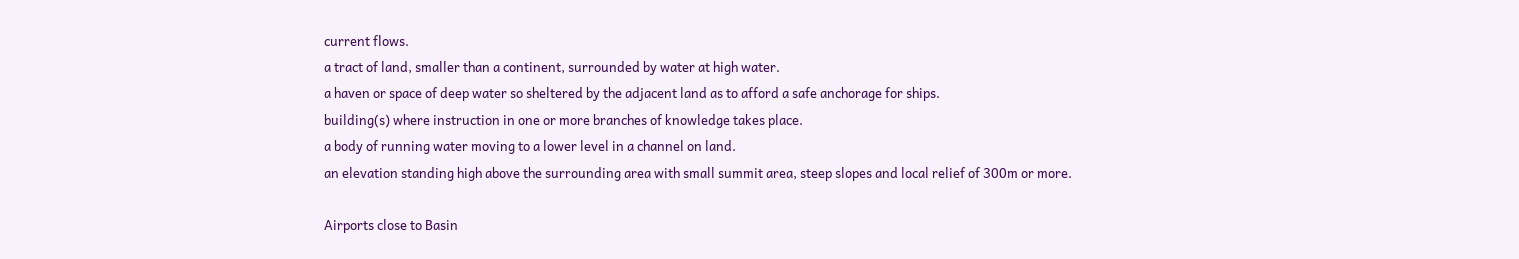current flows.
a tract of land, smaller than a continent, surrounded by water at high water.
a haven or space of deep water so sheltered by the adjacent land as to afford a safe anchorage for ships.
building(s) where instruction in one or more branches of knowledge takes place.
a body of running water moving to a lower level in a channel on land.
an elevation standing high above the surrounding area with small summit area, steep slopes and local relief of 300m or more.

Airports close to Basin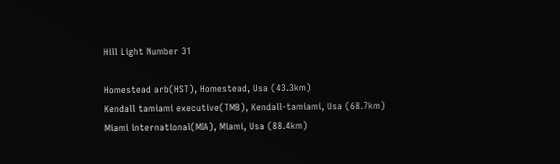Hill Light Number 31

Homestead arb(HST), Homestead, Usa (43.3km)
Kendall tamiami executive(TMB), Kendall-tamiami, Usa (68.7km)
Miami international(MIA), Miami, Usa (88.4km)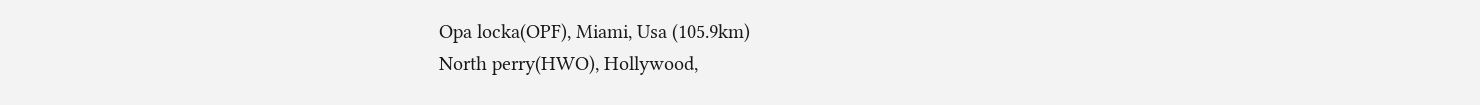Opa locka(OPF), Miami, Usa (105.9km)
North perry(HWO), Hollywood,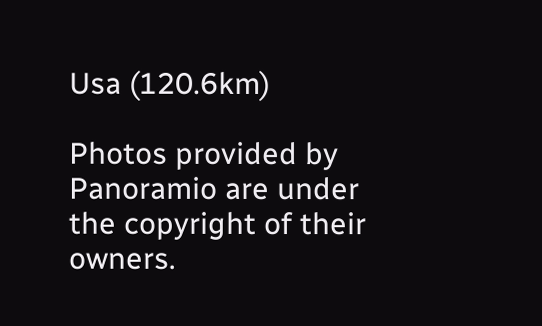Usa (120.6km)

Photos provided by Panoramio are under the copyright of their owners.